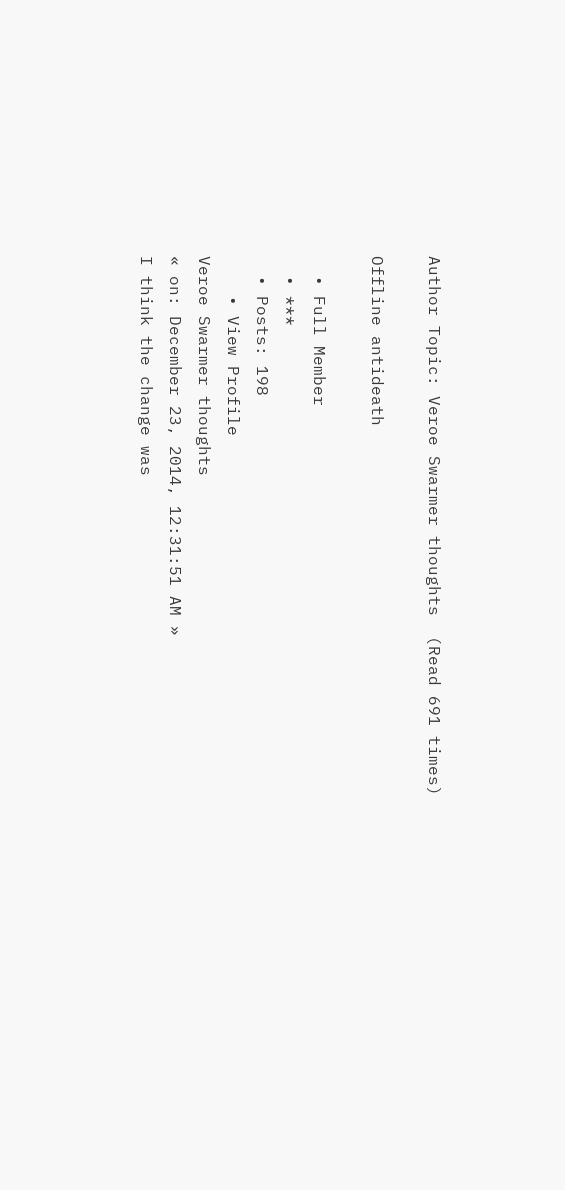Author Topic: Veroe Swarmer thoughts  (Read 691 times)

Offline antideath

  • Full Member
  • ***
  • Posts: 198
    • View Profile
Veroe Swarmer thoughts
« on: December 23, 2014, 12:31:51 AM »
I think the change was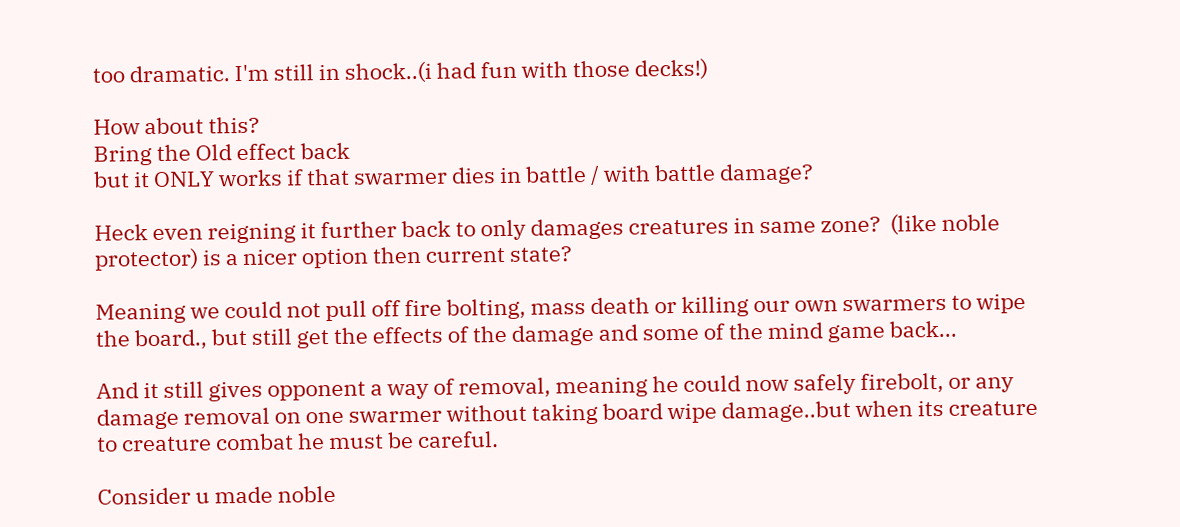too dramatic. I'm still in shock..(i had fun with those decks!)

How about this?
Bring the Old effect back
but it ONLY works if that swarmer dies in battle / with battle damage?

Heck even reigning it further back to only damages creatures in same zone?  (like noble protector) is a nicer option then current state?

Meaning we could not pull off fire bolting, mass death or killing our own swarmers to wipe the board., but still get the effects of the damage and some of the mind game back...

And it still gives opponent a way of removal, meaning he could now safely firebolt, or any damage removal on one swarmer without taking board wipe damage..but when its creature to creature combat he must be careful.

Consider u made noble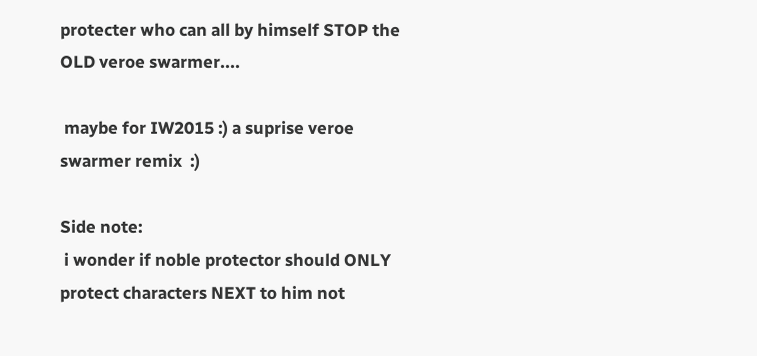protecter who can all by himself STOP the OLD veroe swarmer....

 maybe for IW2015 :) a suprise veroe swarmer remix  :)

Side note:
 i wonder if noble protector should ONLY protect characters NEXT to him not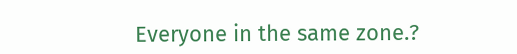Everyone in the same zone.?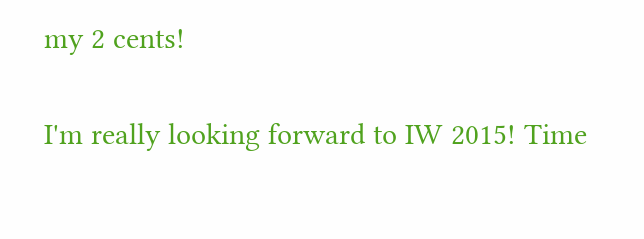my 2 cents!

I'm really looking forward to IW 2015! Time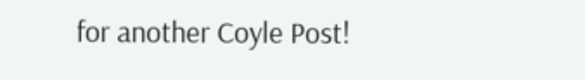for another Coyle Post!